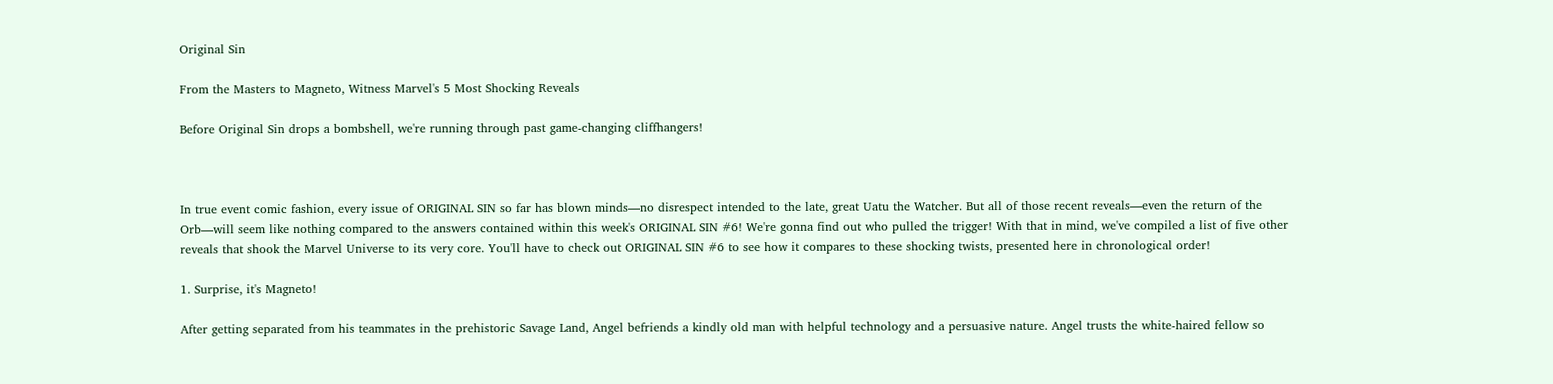Original Sin

From the Masters to Magneto, Witness Marvel's 5 Most Shocking Reveals

Before Original Sin drops a bombshell, we're running through past game-changing cliffhangers!



In true event comic fashion, every issue of ORIGINAL SIN so far has blown minds—no disrespect intended to the late, great Uatu the Watcher. But all of those recent reveals—even the return of the Orb—will seem like nothing compared to the answers contained within this week's ORIGINAL SIN #6! We're gonna find out who pulled the trigger! With that in mind, we've compiled a list of five other reveals that shook the Marvel Universe to its very core. You'll have to check out ORIGINAL SIN #6 to see how it compares to these shocking twists, presented here in chronological order!

1. Surprise, it's Magneto!

After getting separated from his teammates in the prehistoric Savage Land, Angel befriends a kindly old man with helpful technology and a persuasive nature. Angel trusts the white-haired fellow so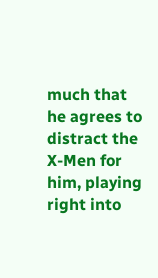much that he agrees to distract the X-Men for him, playing right into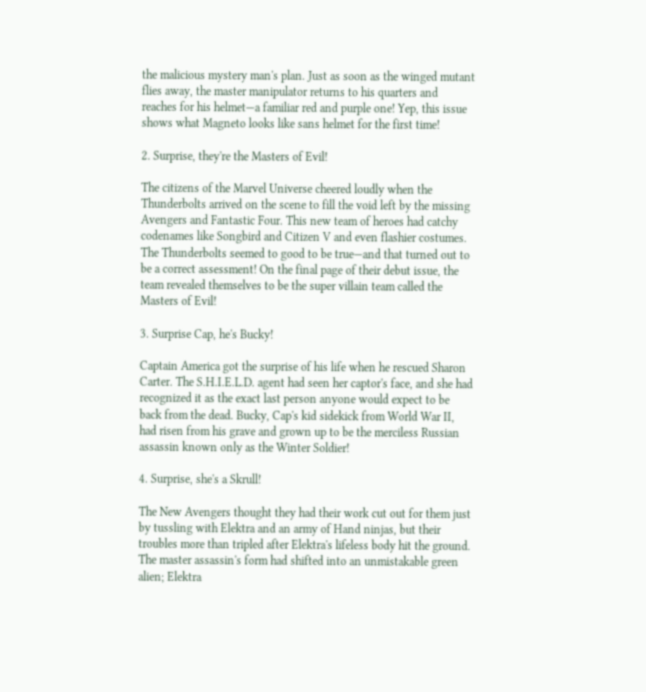the malicious mystery man's plan. Just as soon as the winged mutant flies away, the master manipulator returns to his quarters and reaches for his helmet—a familiar red and purple one! Yep, this issue shows what Magneto looks like sans helmet for the first time!

2. Surprise, they're the Masters of Evil!

The citizens of the Marvel Universe cheered loudly when the Thunderbolts arrived on the scene to fill the void left by the missing Avengers and Fantastic Four. This new team of heroes had catchy codenames like Songbird and Citizen V and even flashier costumes. The Thunderbolts seemed to good to be true—and that turned out to be a correct assessment! On the final page of their debut issue, the team revealed themselves to be the super villain team called the Masters of Evil!

3. Surprise Cap, he's Bucky!

Captain America got the surprise of his life when he rescued Sharon Carter. The S.H.I.E.L.D. agent had seen her captor's face, and she had recognized it as the exact last person anyone would expect to be back from the dead. Bucky, Cap's kid sidekick from World War II, had risen from his grave and grown up to be the merciless Russian assassin known only as the Winter Soldier!

4. Surprise, she's a Skrull!

The New Avengers thought they had their work cut out for them just by tussling with Elektra and an army of Hand ninjas, but their troubles more than tripled after Elektra's lifeless body hit the ground. The master assassin's form had shifted into an unmistakable green alien; Elektra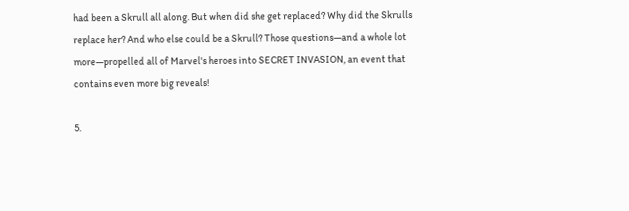had been a Skrull all along. But when did she get replaced? Why did the Skrulls replace her? And who else could be a Skrull? Those questions—and a whole lot more—propelled all of Marvel's heroes into SECRET INVASION, an event that contains even more big reveals!

5.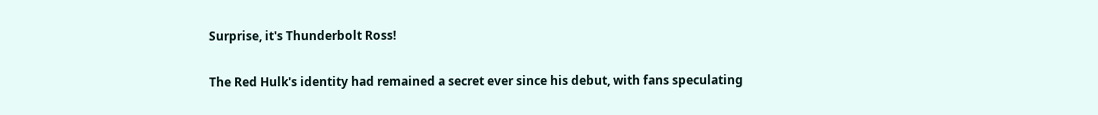Surprise, it's Thunderbolt Ross!

The Red Hulk's identity had remained a secret ever since his debut, with fans speculating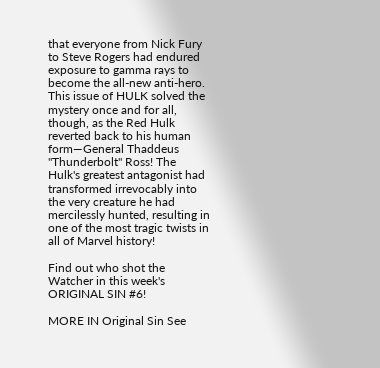that everyone from Nick Fury to Steve Rogers had endured exposure to gamma rays to become the all-new anti-hero. This issue of HULK solved the mystery once and for all, though, as the Red Hulk reverted back to his human form—General Thaddeus "Thunderbolt" Ross! The Hulk's greatest antagonist had transformed irrevocably into the very creature he had mercilessly hunted, resulting in one of the most tragic twists in all of Marvel history!

Find out who shot the Watcher in this week's ORIGINAL SIN #6!

MORE IN Original Sin See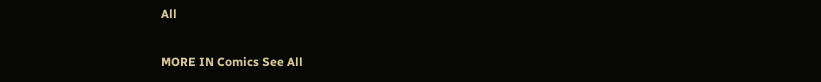All

MORE IN Comics See All